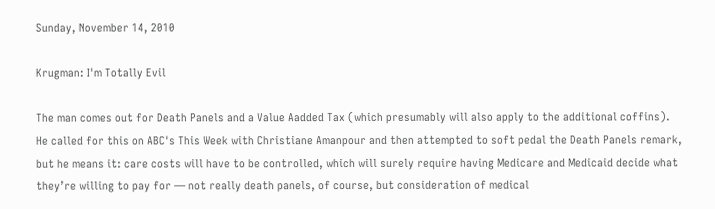Sunday, November 14, 2010

Krugman: I'm Totally Evil

The man comes out for Death Panels and a Value Aadded Tax (which presumably will also apply to the additional coffins).
He called for this on ABC's This Week with Christiane Amanpour and then attempted to soft pedal the Death Panels remark, but he means it: care costs will have to be controlled, which will surely require having Medicare and Medicaid decide what they’re willing to pay for — not really death panels, of course, but consideration of medical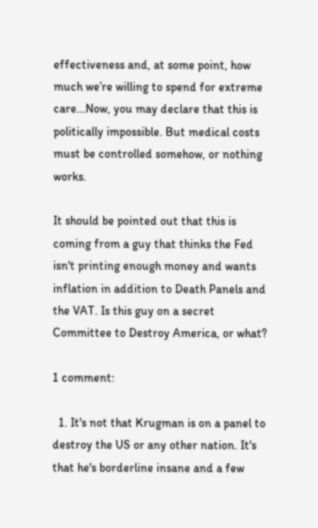effectiveness and, at some point, how much we’re willing to spend for extreme care...Now, you may declare that this is politically impossible. But medical costs must be controlled somehow, or nothing works.

It should be pointed out that this is coming from a guy that thinks the Fed isn't printing enough money and wants inflation in addition to Death Panels and the VAT. Is this guy on a secret Committee to Destroy America, or what?

1 comment:

  1. It's not that Krugman is on a panel to destroy the US or any other nation. It's that he's borderline insane and a few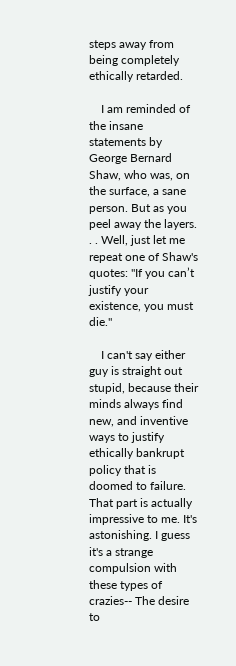steps away from being completely ethically retarded.

    I am reminded of the insane statements by George Bernard Shaw, who was, on the surface, a sane person. But as you peel away the layers. . . Well, just let me repeat one of Shaw's quotes: "If you can’t justify your existence, you must die."

    I can't say either guy is straight out stupid, because their minds always find new, and inventive ways to justify ethically bankrupt policy that is doomed to failure. That part is actually impressive to me. It's astonishing. I guess it's a strange compulsion with these types of crazies-- The desire to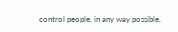control people, in any way possible.